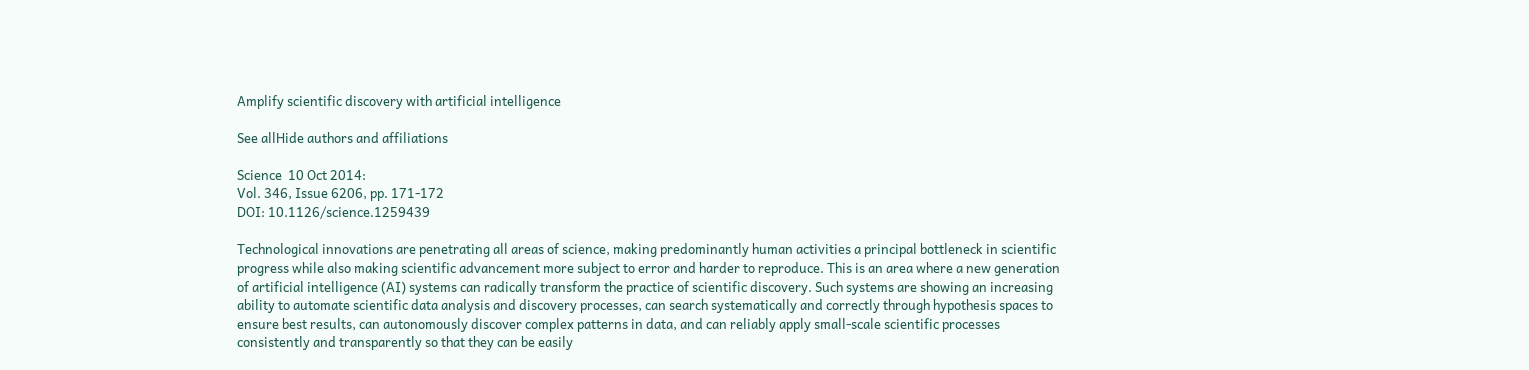Amplify scientific discovery with artificial intelligence

See allHide authors and affiliations

Science  10 Oct 2014:
Vol. 346, Issue 6206, pp. 171-172
DOI: 10.1126/science.1259439

Technological innovations are penetrating all areas of science, making predominantly human activities a principal bottleneck in scientific progress while also making scientific advancement more subject to error and harder to reproduce. This is an area where a new generation of artificial intelligence (AI) systems can radically transform the practice of scientific discovery. Such systems are showing an increasing ability to automate scientific data analysis and discovery processes, can search systematically and correctly through hypothesis spaces to ensure best results, can autonomously discover complex patterns in data, and can reliably apply small-scale scientific processes consistently and transparently so that they can be easily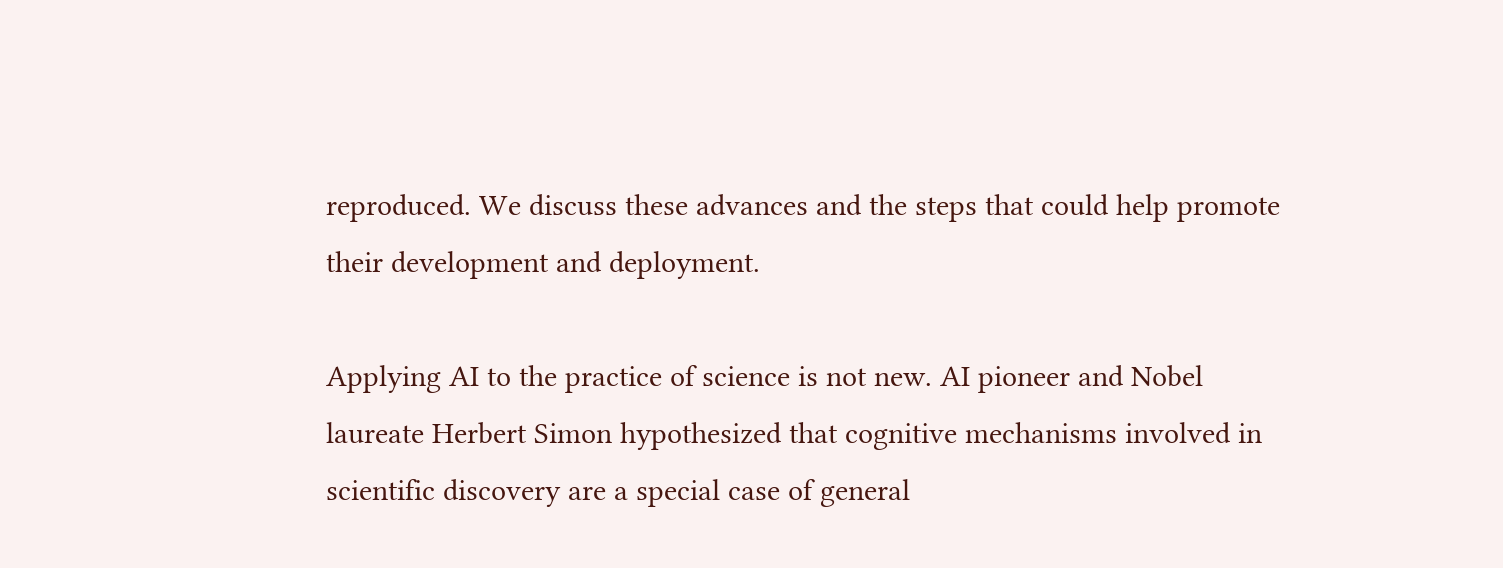reproduced. We discuss these advances and the steps that could help promote their development and deployment.

Applying AI to the practice of science is not new. AI pioneer and Nobel laureate Herbert Simon hypothesized that cognitive mechanisms involved in scientific discovery are a special case of general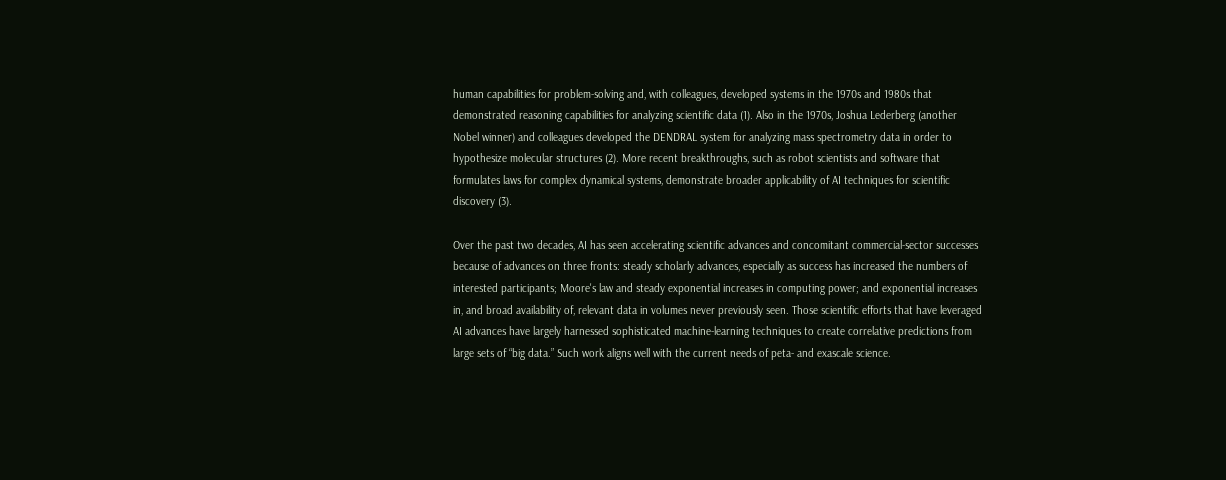human capabilities for problem-solving and, with colleagues, developed systems in the 1970s and 1980s that demonstrated reasoning capabilities for analyzing scientific data (1). Also in the 1970s, Joshua Lederberg (another Nobel winner) and colleagues developed the DENDRAL system for analyzing mass spectrometry data in order to hypothesize molecular structures (2). More recent breakthroughs, such as robot scientists and software that formulates laws for complex dynamical systems, demonstrate broader applicability of AI techniques for scientific discovery (3).

Over the past two decades, AI has seen accelerating scientific advances and concomitant commercial-sector successes because of advances on three fronts: steady scholarly advances, especially as success has increased the numbers of interested participants; Moore's law and steady exponential increases in computing power; and exponential increases in, and broad availability of, relevant data in volumes never previously seen. Those scientific efforts that have leveraged AI advances have largely harnessed sophisticated machine-learning techniques to create correlative predictions from large sets of “big data.” Such work aligns well with the current needs of peta- and exascale science.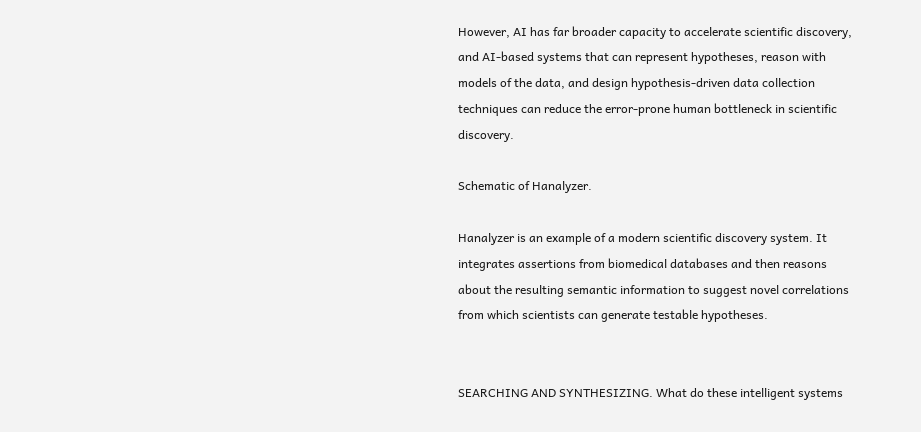However, AI has far broader capacity to accelerate scientific discovery, and AI-based systems that can represent hypotheses, reason with models of the data, and design hypothesis-driven data collection techniques can reduce the error-prone human bottleneck in scientific discovery.

Schematic of Hanalyzer.

Hanalyzer is an example of a modern scientific discovery system. It integrates assertions from biomedical databases and then reasons about the resulting semantic information to suggest novel correlations from which scientists can generate testable hypotheses.


SEARCHING AND SYNTHESIZING. What do these intelligent systems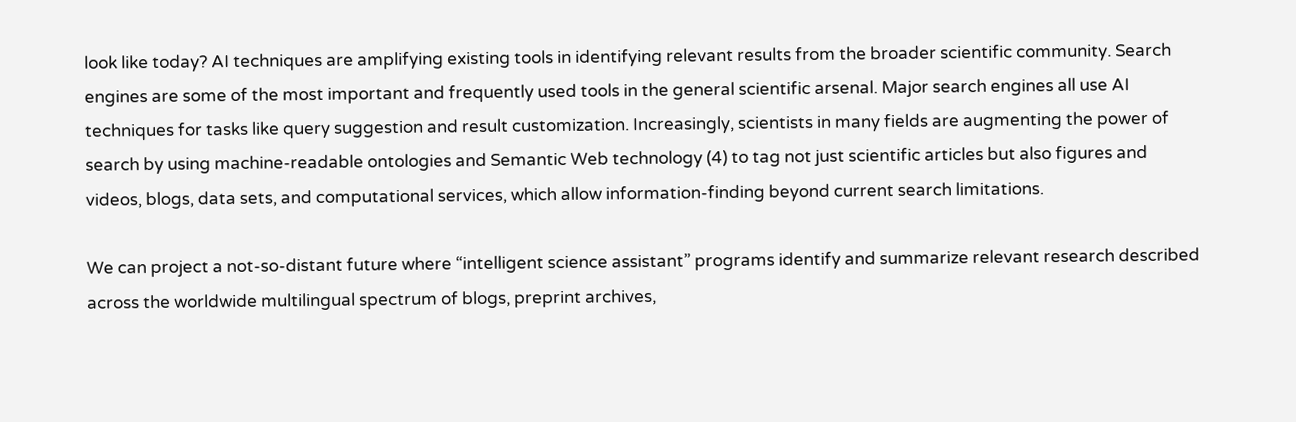look like today? AI techniques are amplifying existing tools in identifying relevant results from the broader scientific community. Search engines are some of the most important and frequently used tools in the general scientific arsenal. Major search engines all use AI techniques for tasks like query suggestion and result customization. Increasingly, scientists in many fields are augmenting the power of search by using machine-readable ontologies and Semantic Web technology (4) to tag not just scientific articles but also figures and videos, blogs, data sets, and computational services, which allow information-finding beyond current search limitations.

We can project a not-so-distant future where “intelligent science assistant” programs identify and summarize relevant research described across the worldwide multilingual spectrum of blogs, preprint archives,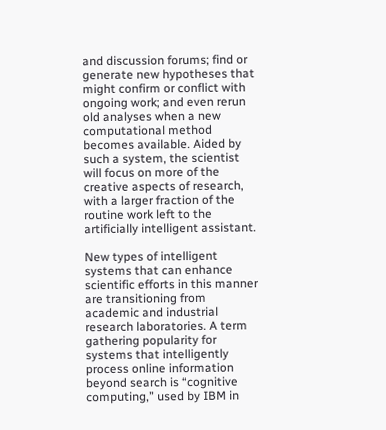and discussion forums; find or generate new hypotheses that might confirm or conflict with ongoing work; and even rerun old analyses when a new computational method becomes available. Aided by such a system, the scientist will focus on more of the creative aspects of research, with a larger fraction of the routine work left to the artificially intelligent assistant.

New types of intelligent systems that can enhance scientific efforts in this manner are transitioning from academic and industrial research laboratories. A term gathering popularity for systems that intelligently process online information beyond search is “cognitive computing,” used by IBM in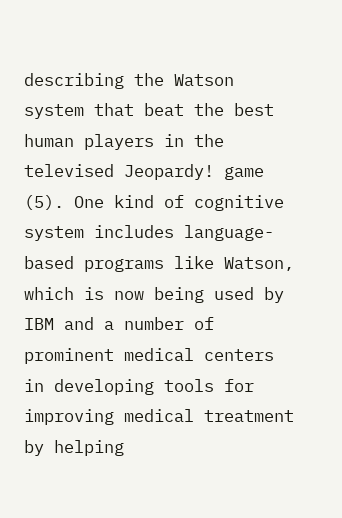describing the Watson system that beat the best human players in the televised Jeopardy! game (5). One kind of cognitive system includes language-based programs like Watson, which is now being used by IBM and a number of prominent medical centers in developing tools for improving medical treatment by helping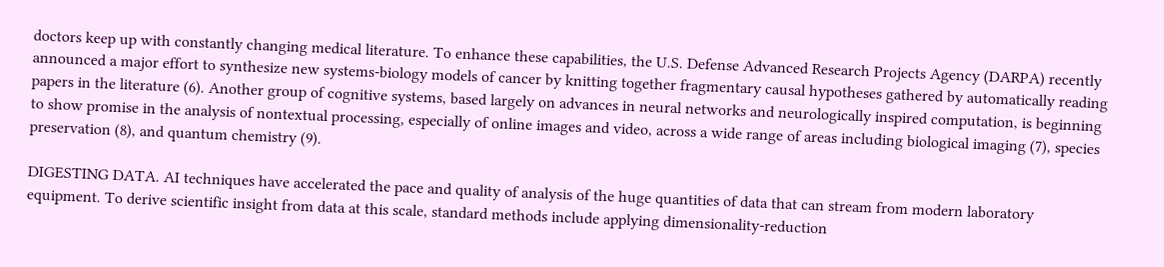doctors keep up with constantly changing medical literature. To enhance these capabilities, the U.S. Defense Advanced Research Projects Agency (DARPA) recently announced a major effort to synthesize new systems-biology models of cancer by knitting together fragmentary causal hypotheses gathered by automatically reading papers in the literature (6). Another group of cognitive systems, based largely on advances in neural networks and neurologically inspired computation, is beginning to show promise in the analysis of nontextual processing, especially of online images and video, across a wide range of areas including biological imaging (7), species preservation (8), and quantum chemistry (9).

DIGESTING DATA. AI techniques have accelerated the pace and quality of analysis of the huge quantities of data that can stream from modern laboratory equipment. To derive scientific insight from data at this scale, standard methods include applying dimensionality-reduction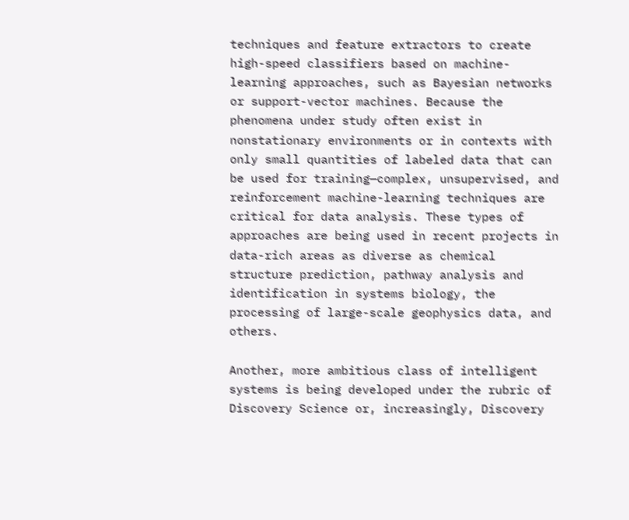techniques and feature extractors to create high-speed classifiers based on machine-learning approaches, such as Bayesian networks or support-vector machines. Because the phenomena under study often exist in nonstationary environments or in contexts with only small quantities of labeled data that can be used for training—complex, unsupervised, and reinforcement machine-learning techniques are critical for data analysis. These types of approaches are being used in recent projects in data-rich areas as diverse as chemical structure prediction, pathway analysis and identification in systems biology, the processing of large-scale geophysics data, and others.

Another, more ambitious class of intelligent systems is being developed under the rubric of Discovery Science or, increasingly, Discovery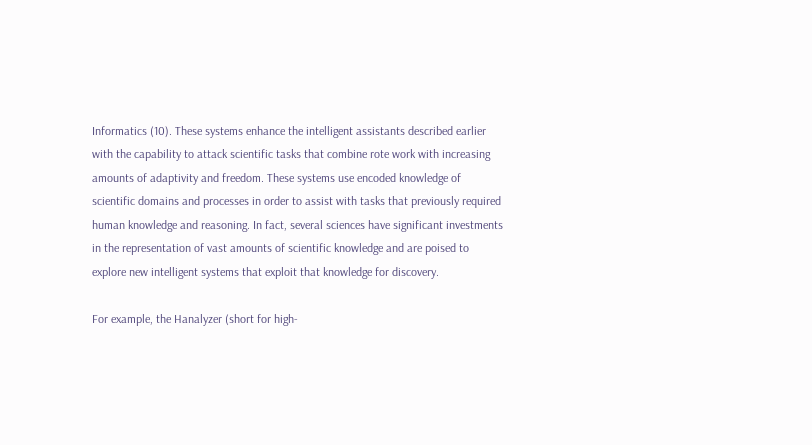Informatics (10). These systems enhance the intelligent assistants described earlier with the capability to attack scientific tasks that combine rote work with increasing amounts of adaptivity and freedom. These systems use encoded knowledge of scientific domains and processes in order to assist with tasks that previously required human knowledge and reasoning. In fact, several sciences have significant investments in the representation of vast amounts of scientific knowledge and are poised to explore new intelligent systems that exploit that knowledge for discovery.

For example, the Hanalyzer (short for high-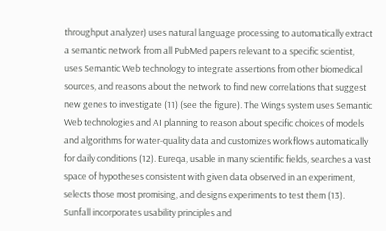throughput analyzer) uses natural language processing to automatically extract a semantic network from all PubMed papers relevant to a specific scientist, uses Semantic Web technology to integrate assertions from other biomedical sources, and reasons about the network to find new correlations that suggest new genes to investigate (11) (see the figure). The Wings system uses Semantic Web technologies and AI planning to reason about specific choices of models and algorithms for water-quality data and customizes workflows automatically for daily conditions (12). Eureqa, usable in many scientific fields, searches a vast space of hypotheses consistent with given data observed in an experiment, selects those most promising, and designs experiments to test them (13). Sunfall incorporates usability principles and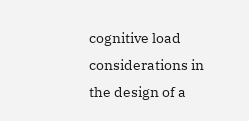cognitive load considerations in the design of a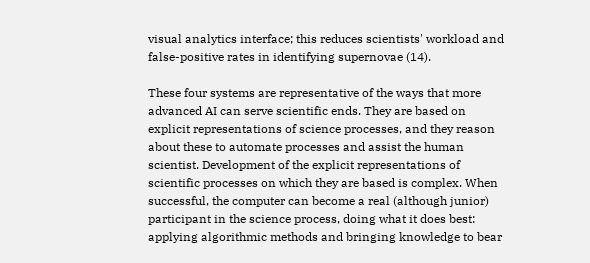visual analytics interface; this reduces scientists' workload and false-positive rates in identifying supernovae (14).

These four systems are representative of the ways that more advanced AI can serve scientific ends. They are based on explicit representations of science processes, and they reason about these to automate processes and assist the human scientist. Development of the explicit representations of scientific processes on which they are based is complex. When successful, the computer can become a real (although junior) participant in the science process, doing what it does best: applying algorithmic methods and bringing knowledge to bear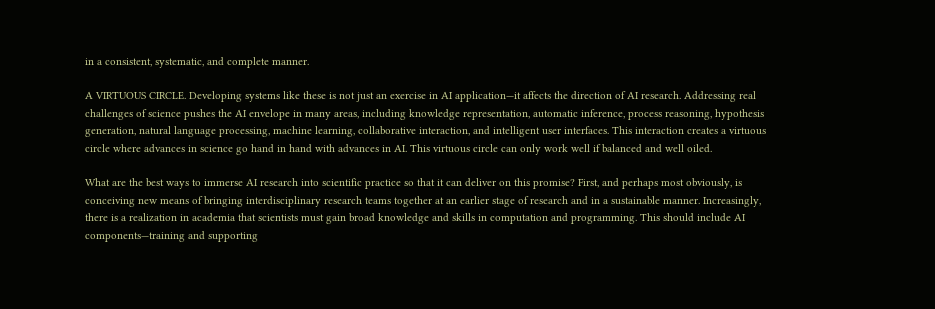in a consistent, systematic, and complete manner.

A VIRTUOUS CIRCLE. Developing systems like these is not just an exercise in AI application—it affects the direction of AI research. Addressing real challenges of science pushes the AI envelope in many areas, including knowledge representation, automatic inference, process reasoning, hypothesis generation, natural language processing, machine learning, collaborative interaction, and intelligent user interfaces. This interaction creates a virtuous circle where advances in science go hand in hand with advances in AI. This virtuous circle can only work well if balanced and well oiled.

What are the best ways to immerse AI research into scientific practice so that it can deliver on this promise? First, and perhaps most obviously, is conceiving new means of bringing interdisciplinary research teams together at an earlier stage of research and in a sustainable manner. Increasingly, there is a realization in academia that scientists must gain broad knowledge and skills in computation and programming. This should include AI components—training and supporting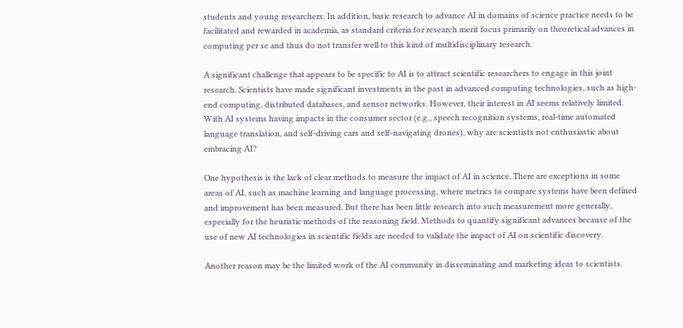students and young researchers. In addition, basic research to advance AI in domains of science practice needs to be facilitated and rewarded in academia, as standard criteria for research merit focus primarily on theoretical advances in computing per se and thus do not transfer well to this kind of multidisciplinary research.

A significant challenge that appears to be specific to AI is to attract scientific researchers to engage in this joint research. Scientists have made significant investments in the past in advanced computing technologies, such as high-end computing, distributed databases, and sensor networks. However, their interest in AI seems relatively limited. With AI systems having impacts in the consumer sector (e.g., speech recognition systems, real-time automated language translation, and self-driving cars and self-navigating drones), why are scientists not enthusiastic about embracing AI?

One hypothesis is the lack of clear methods to measure the impact of AI in science. There are exceptions in some areas of AI, such as machine learning and language processing, where metrics to compare systems have been defined and improvement has been measured. But there has been little research into such measurement more generally, especially for the heuristic methods of the reasoning field. Methods to quantify significant advances because of the use of new AI technologies in scientific fields are needed to validate the impact of AI on scientific discovery.

Another reason may be the limited work of the AI community in disseminating and marketing ideas to scientists.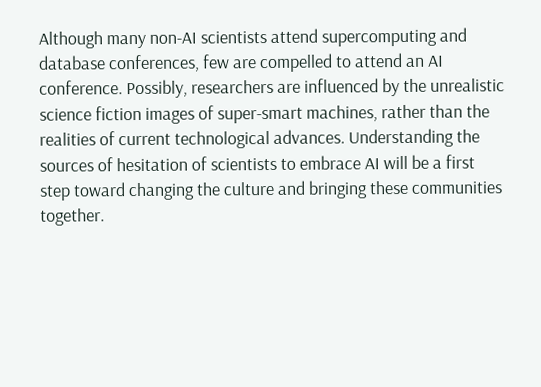Although many non-AI scientists attend supercomputing and database conferences, few are compelled to attend an AI conference. Possibly, researchers are influenced by the unrealistic science fiction images of super-smart machines, rather than the realities of current technological advances. Understanding the sources of hesitation of scientists to embrace AI will be a first step toward changing the culture and bringing these communities together.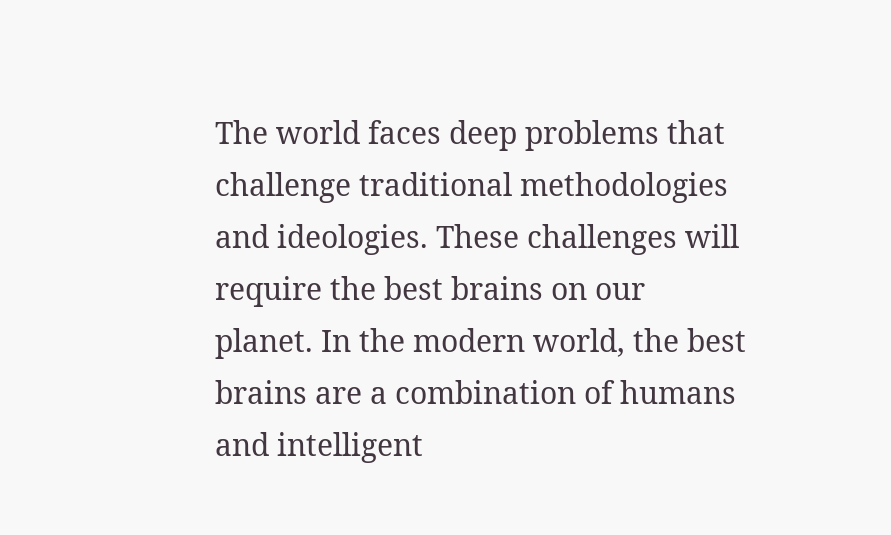The world faces deep problems that challenge traditional methodologies and ideologies. These challenges will require the best brains on our planet. In the modern world, the best brains are a combination of humans and intelligent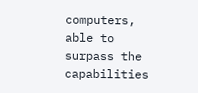computers, able to surpass the capabilities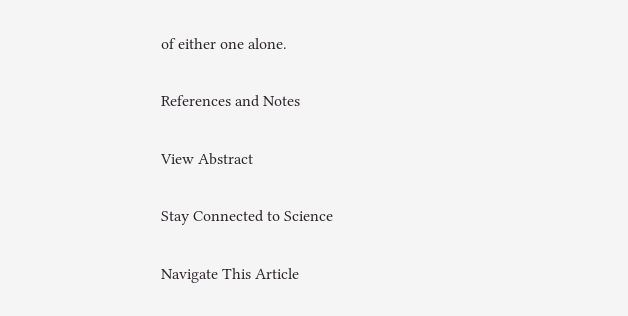of either one alone.

References and Notes

View Abstract

Stay Connected to Science

Navigate This Article